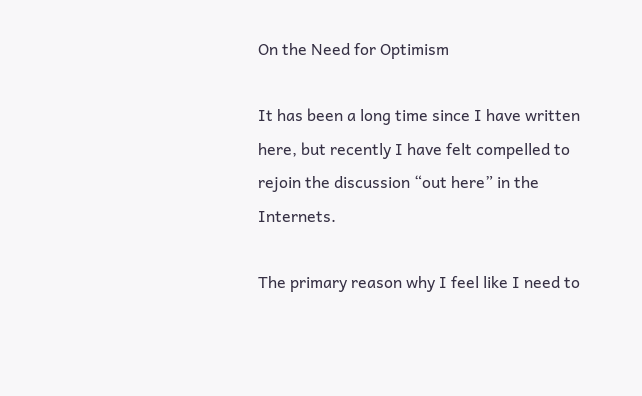On the Need for Optimism

It has been a long time since I have written here, but recently I have felt compelled to rejoin the discussion “out here” in the Internets.

The primary reason why I feel like I need to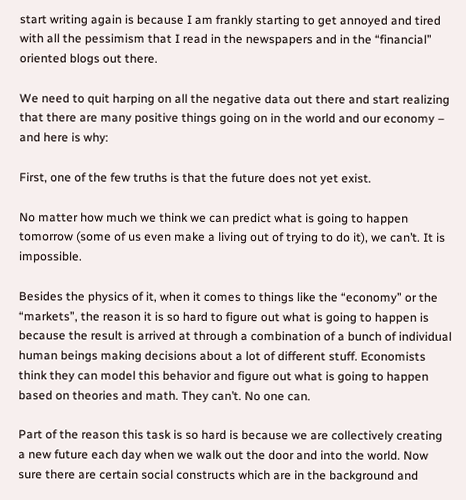start writing again is because I am frankly starting to get annoyed and tired with all the pessimism that I read in the newspapers and in the “financial” oriented blogs out there.

We need to quit harping on all the negative data out there and start realizing that there are many positive things going on in the world and our economy – and here is why:

First, one of the few truths is that the future does not yet exist.

No matter how much we think we can predict what is going to happen tomorrow (some of us even make a living out of trying to do it), we can’t. It is impossible.

Besides the physics of it, when it comes to things like the “economy” or the “markets”, the reason it is so hard to figure out what is going to happen is because the result is arrived at through a combination of a bunch of individual human beings making decisions about a lot of different stuff. Economists think they can model this behavior and figure out what is going to happen based on theories and math. They can’t. No one can.

Part of the reason this task is so hard is because we are collectively creating a new future each day when we walk out the door and into the world. Now sure there are certain social constructs which are in the background and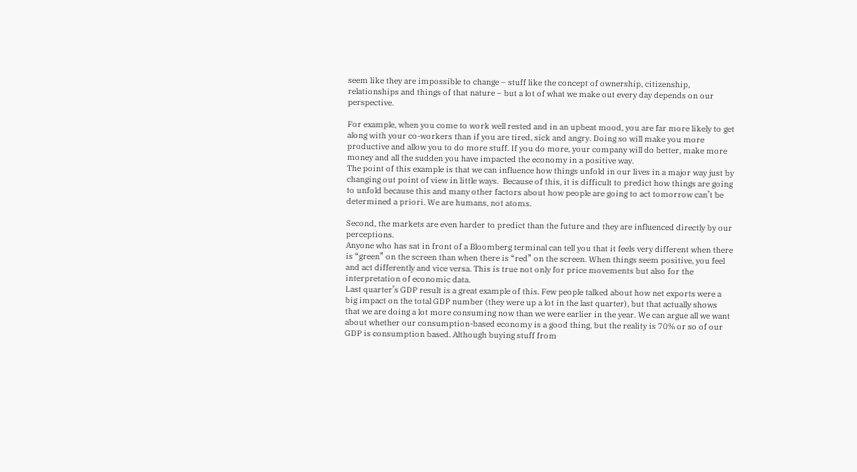seem like they are impossible to change – stuff like the concept of ownership, citizenship, relationships and things of that nature – but a lot of what we make out every day depends on our perspective.

For example, when you come to work well rested and in an upbeat mood, you are far more likely to get along with your co-workers than if you are tired, sick and angry. Doing so will make you more productive and allow you to do more stuff. If you do more, your company will do better, make more money and all the sudden you have impacted the economy in a positive way.
The point of this example is that we can influence how things unfold in our lives in a major way just by changing out point of view in little ways.  Because of this, it is difficult to predict how things are going to unfold because this and many other factors about how people are going to act tomorrow can’t be determined a priori. We are humans, not atoms.

Second, the markets are even harder to predict than the future and they are influenced directly by our perceptions.
Anyone who has sat in front of a Bloomberg terminal can tell you that it feels very different when there is “green” on the screen than when there is “red” on the screen. When things seem positive, you feel and act differently and vice versa. This is true not only for price movements but also for the interpretation of economic data.
Last quarter’s GDP result is a great example of this. Few people talked about how net exports were a big impact on the total GDP number (they were up a lot in the last quarter), but that actually shows that we are doing a lot more consuming now than we were earlier in the year. We can argue all we want about whether our consumption-based economy is a good thing, but the reality is 70% or so of our GDP is consumption based. Although buying stuff from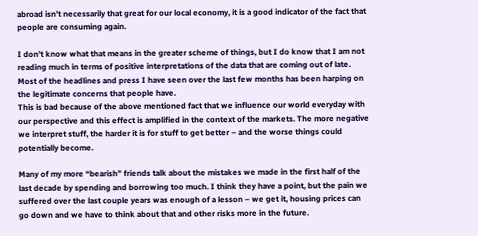abroad isn’t necessarily that great for our local economy, it is a good indicator of the fact that people are consuming again.

I don’t know what that means in the greater scheme of things, but I do know that I am not reading much in terms of positive interpretations of the data that are coming out of late. Most of the headlines and press I have seen over the last few months has been harping on the legitimate concerns that people have.
This is bad because of the above mentioned fact that we influence our world everyday with our perspective and this effect is amplified in the context of the markets. The more negative we interpret stuff, the harder it is for stuff to get better – and the worse things could potentially become.

Many of my more “bearish” friends talk about the mistakes we made in the first half of the last decade by spending and borrowing too much. I think they have a point, but the pain we suffered over the last couple years was enough of a lesson – we get it, housing prices can go down and we have to think about that and other risks more in the future.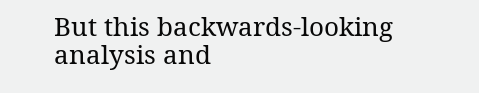But this backwards-looking analysis and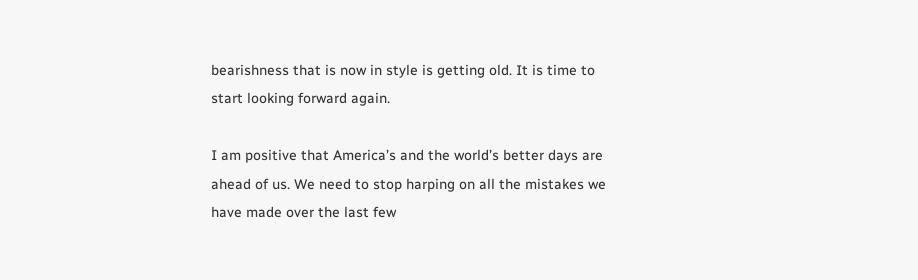bearishness that is now in style is getting old. It is time to start looking forward again.

I am positive that America’s and the world’s better days are ahead of us. We need to stop harping on all the mistakes we have made over the last few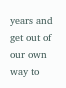years and get out of our own way to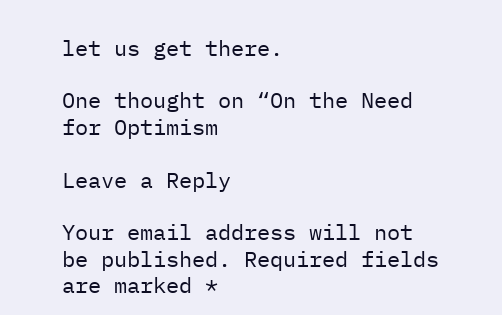let us get there.

One thought on “On the Need for Optimism

Leave a Reply

Your email address will not be published. Required fields are marked *